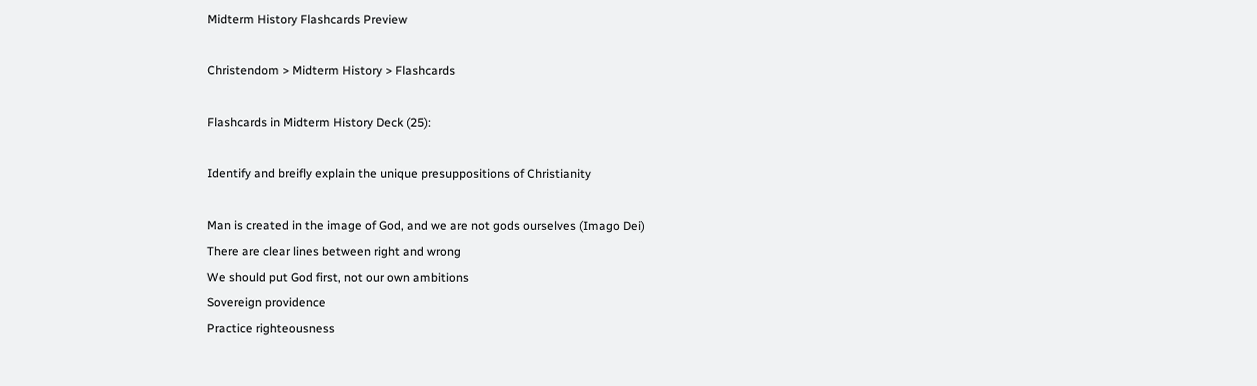Midterm History Flashcards Preview

Christendom > Midterm History > Flashcards

Flashcards in Midterm History Deck (25):

Identify and breifly explain the unique presuppositions of Christianity

Man is created in the image of God, and we are not gods ourselves (Imago Dei)
There are clear lines between right and wrong
We should put God first, not our own ambitions
Sovereign providence
Practice righteousness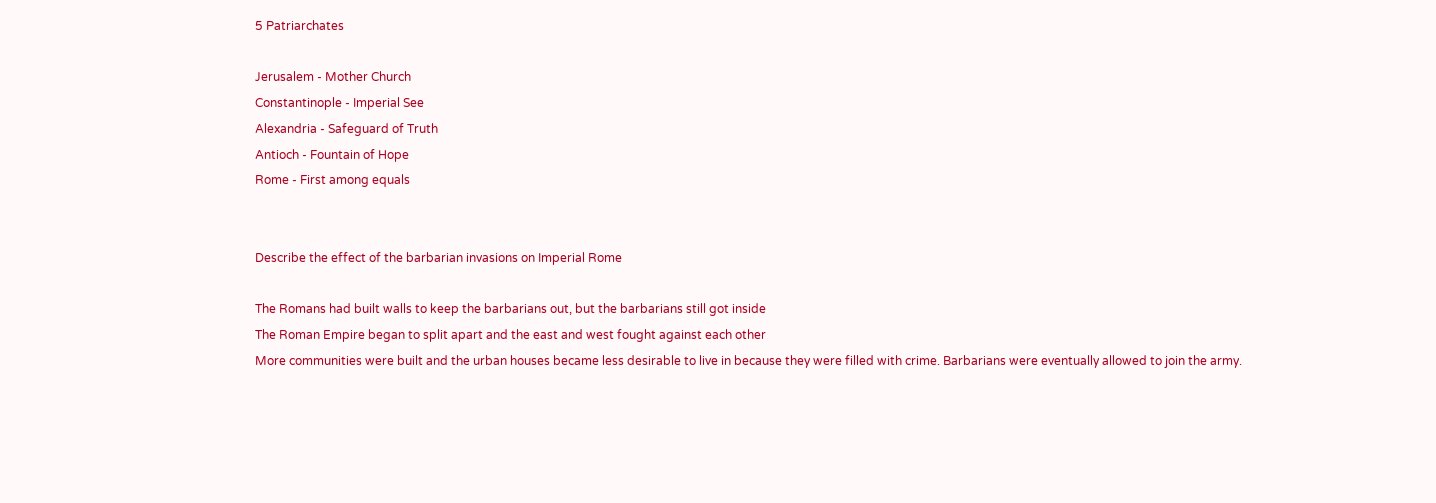5 Patriarchates

Jerusalem - Mother Church
Constantinople - Imperial See
Alexandria - Safeguard of Truth
Antioch - Fountain of Hope
Rome - First among equals


Describe the effect of the barbarian invasions on Imperial Rome

The Romans had built walls to keep the barbarians out, but the barbarians still got inside
The Roman Empire began to split apart and the east and west fought against each other
More communities were built and the urban houses became less desirable to live in because they were filled with crime. Barbarians were eventually allowed to join the army.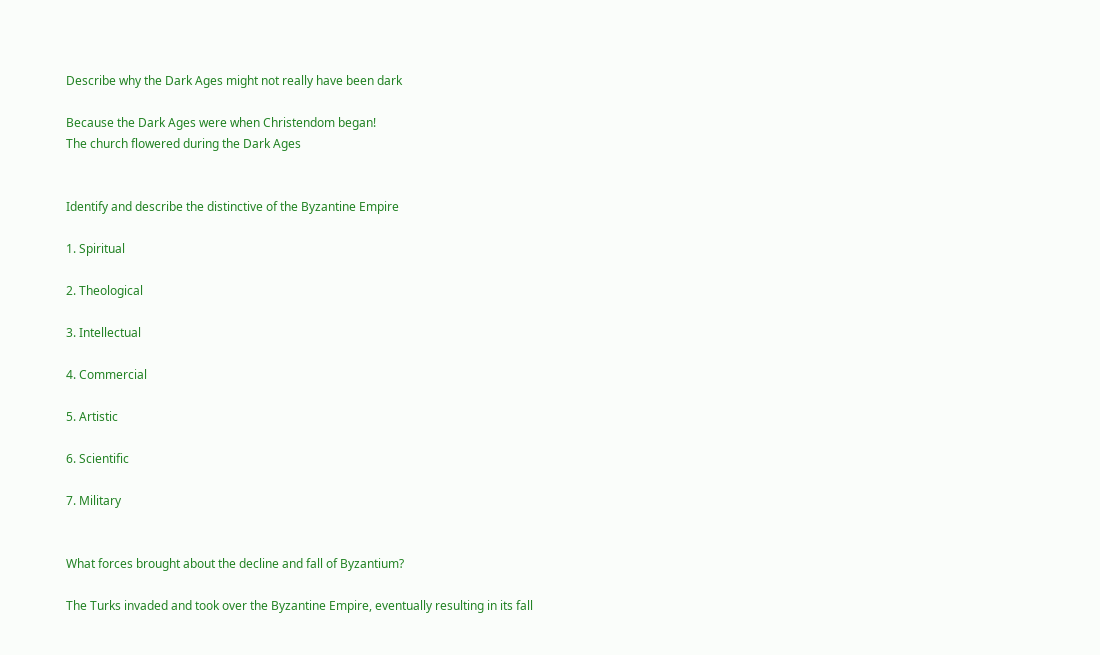Describe why the Dark Ages might not really have been dark

Because the Dark Ages were when Christendom began!
The church flowered during the Dark Ages


Identify and describe the distinctive of the Byzantine Empire

1. Spiritual

2. Theological

3. Intellectual

4. Commercial

5. Artistic

6. Scientific

7. Military


What forces brought about the decline and fall of Byzantium?

The Turks invaded and took over the Byzantine Empire, eventually resulting in its fall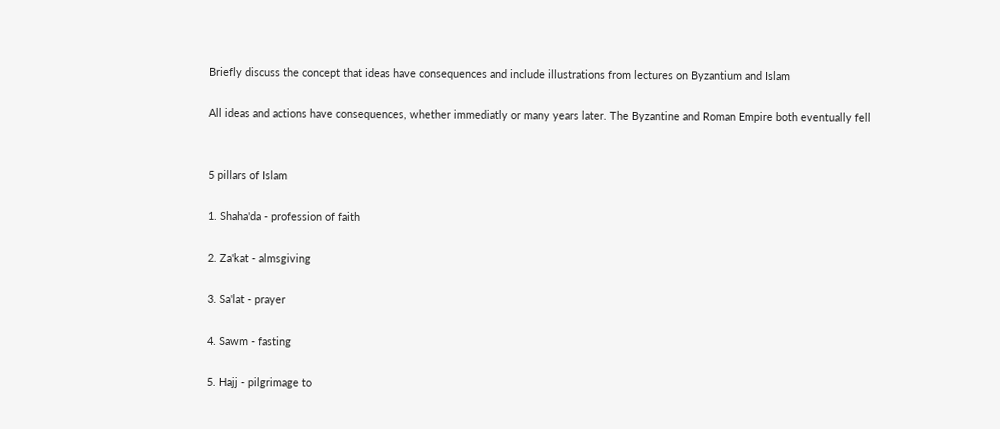Briefly discuss the concept that ideas have consequences and include illustrations from lectures on Byzantium and Islam

All ideas and actions have consequences, whether immediatly or many years later. The Byzantine and Roman Empire both eventually fell


5 pillars of Islam

1. Shaha'da - profession of faith

2. Za'kat - almsgiving

3. Sa'lat - prayer

4. Sawm - fasting

5. Hajj - pilgrimage to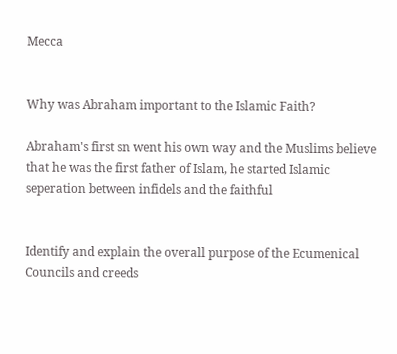Mecca


Why was Abraham important to the Islamic Faith?

Abraham's first sn went his own way and the Muslims believe that he was the first father of Islam, he started Islamic seperation between infidels and the faithful


Identify and explain the overall purpose of the Ecumenical Councils and creeds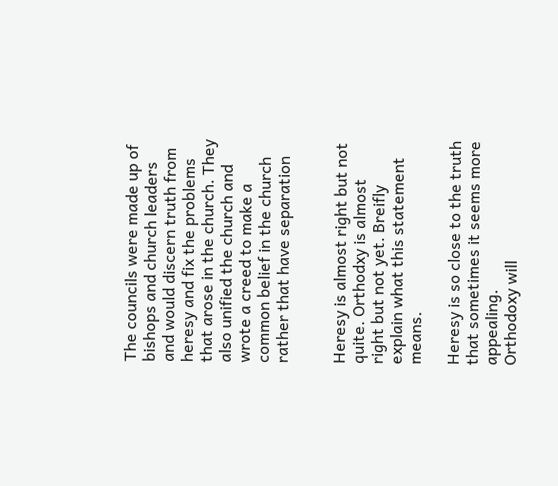The councils were made up of bishops and church leaders and would discern truth from heresy and fix the problems that arose in the church. They also unified the church and wrote a creed to make a common belief in the church rather that have separation


Heresy is almost right but not quite. Orthodxy is almost right but not yet. Breifly explain what this statement means.

Heresy is so close to the truth that sometimes it seems more appealing.
Orthodoxy will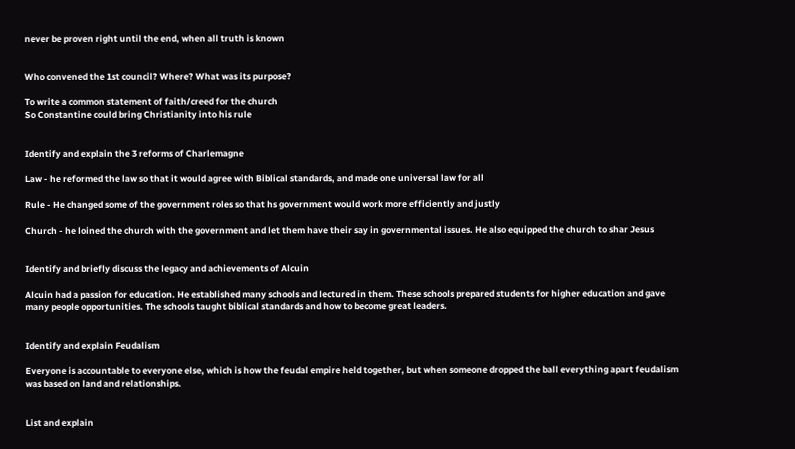never be proven right until the end, when all truth is known


Who convened the 1st council? Where? What was its purpose?

To write a common statement of faith/creed for the church
So Constantine could bring Christianity into his rule


Identify and explain the 3 reforms of Charlemagne

Law - he reformed the law so that it would agree with Biblical standards, and made one universal law for all

Rule - He changed some of the government roles so that hs government would work more efficiently and justly

Church - he loined the church with the government and let them have their say in governmental issues. He also equipped the church to shar Jesus


Identify and briefly discuss the legacy and achievements of Alcuin

Alcuin had a passion for education. He established many schools and lectured in them. These schools prepared students for higher education and gave many people opportunities. The schools taught biblical standards and how to become great leaders.


Identify and explain Feudalism

Everyone is accountable to everyone else, which is how the feudal empire held together, but when someone dropped the ball everything apart feudalism was based on land and relationships.


List and explain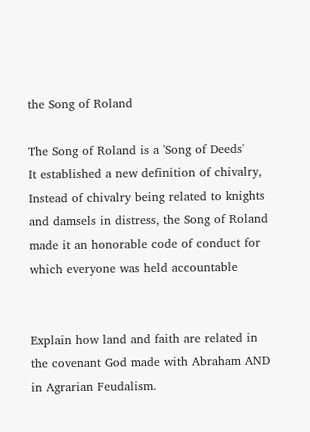the Song of Roland

The Song of Roland is a 'Song of Deeds'
It established a new definition of chivalry,
Instead of chivalry being related to knights and damsels in distress, the Song of Roland made it an honorable code of conduct for which everyone was held accountable


Explain how land and faith are related in the covenant God made with Abraham AND in Agrarian Feudalism.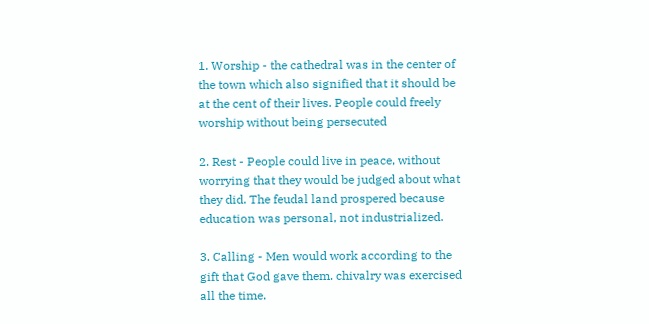1. Worship - the cathedral was in the center of the town which also signified that it should be at the cent of their lives. People could freely worship without being persecuted

2. Rest - People could live in peace, without worrying that they would be judged about what they did. The feudal land prospered because education was personal, not industrialized.

3. Calling - Men would work according to the gift that God gave them. chivalry was exercised all the time.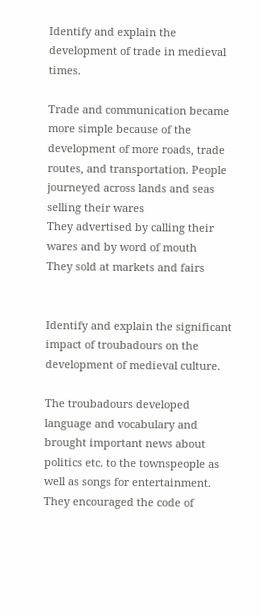Identify and explain the development of trade in medieval times.

Trade and communication became more simple because of the development of more roads, trade routes, and transportation. People journeyed across lands and seas selling their wares
They advertised by calling their wares and by word of mouth
They sold at markets and fairs


Identify and explain the significant impact of troubadours on the development of medieval culture.

The troubadours developed language and vocabulary and brought important news about politics etc. to the townspeople as well as songs for entertainment.
They encouraged the code of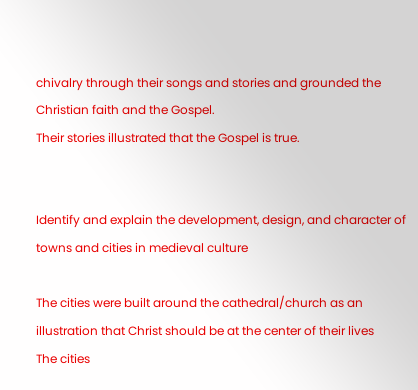chivalry through their songs and stories and grounded the Christian faith and the Gospel.
Their stories illustrated that the Gospel is true.


Identify and explain the development, design, and character of towns and cities in medieval culture

The cities were built around the cathedral/church as an illustration that Christ should be at the center of their lives
The cities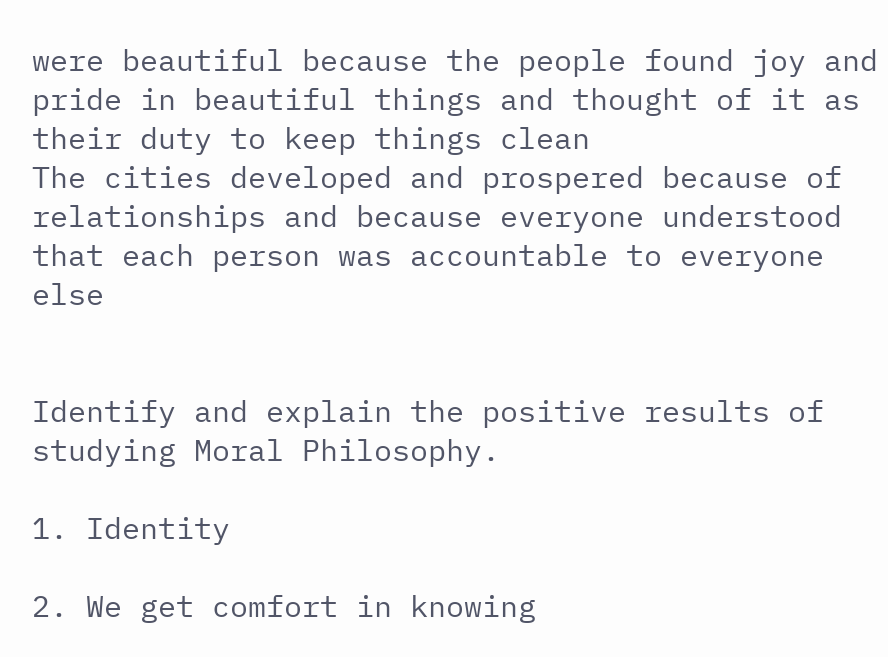were beautiful because the people found joy and pride in beautiful things and thought of it as their duty to keep things clean
The cities developed and prospered because of relationships and because everyone understood that each person was accountable to everyone else


Identify and explain the positive results of studying Moral Philosophy.

1. Identity

2. We get comfort in knowing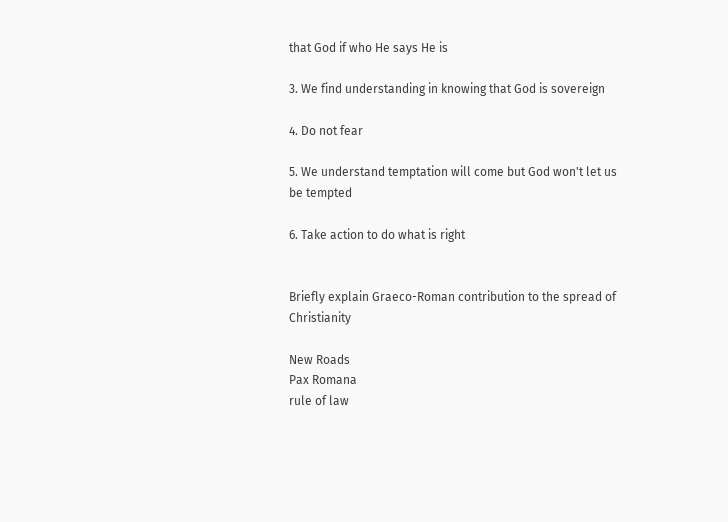that God if who He says He is

3. We find understanding in knowing that God is sovereign

4. Do not fear

5. We understand temptation will come but God won't let us be tempted

6. Take action to do what is right


Briefly explain Graeco-Roman contribution to the spread of Christianity

New Roads
Pax Romana
rule of law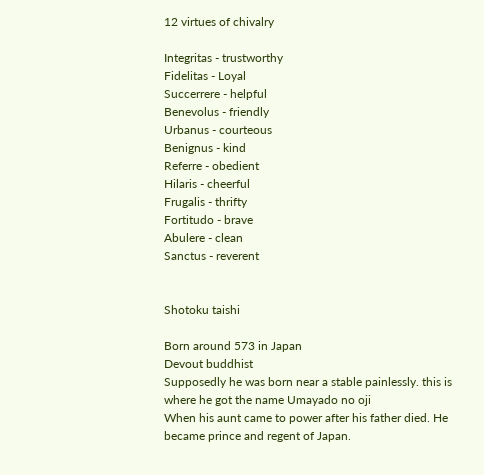12 virtues of chivalry

Integritas - trustworthy
Fidelitas - Loyal
Succerrere - helpful
Benevolus - friendly
Urbanus - courteous
Benignus - kind
Referre - obedient
Hilaris - cheerful
Frugalis - thrifty
Fortitudo - brave
Abulere - clean
Sanctus - reverent


Shotoku taishi

Born around 573 in Japan
Devout buddhist
Supposedly he was born near a stable painlessly. this is where he got the name Umayado no oji
When his aunt came to power after his father died. He became prince and regent of Japan.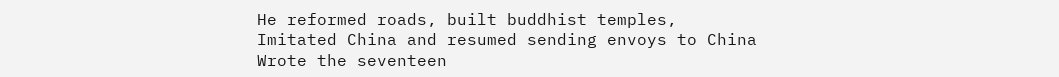He reformed roads, built buddhist temples,
Imitated China and resumed sending envoys to China
Wrote the seventeen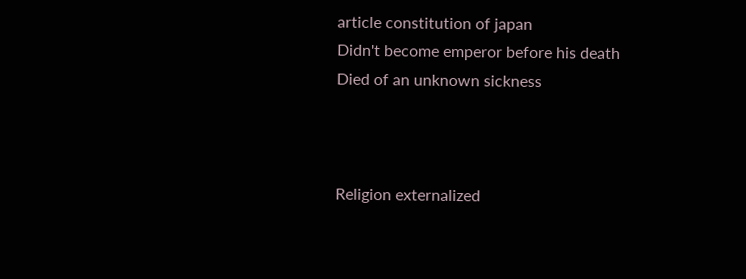article constitution of japan
Didn't become emperor before his death
Died of an unknown sickness



Religion externalized